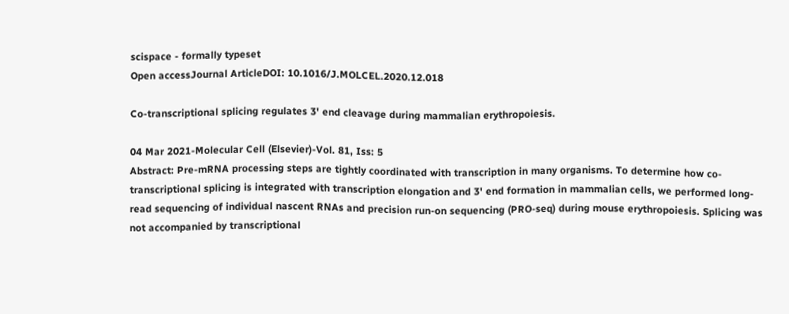scispace - formally typeset
Open accessJournal ArticleDOI: 10.1016/J.MOLCEL.2020.12.018

Co-transcriptional splicing regulates 3' end cleavage during mammalian erythropoiesis.

04 Mar 2021-Molecular Cell (Elsevier)-Vol. 81, Iss: 5
Abstract: Pre-mRNA processing steps are tightly coordinated with transcription in many organisms. To determine how co-transcriptional splicing is integrated with transcription elongation and 3' end formation in mammalian cells, we performed long-read sequencing of individual nascent RNAs and precision run-on sequencing (PRO-seq) during mouse erythropoiesis. Splicing was not accompanied by transcriptional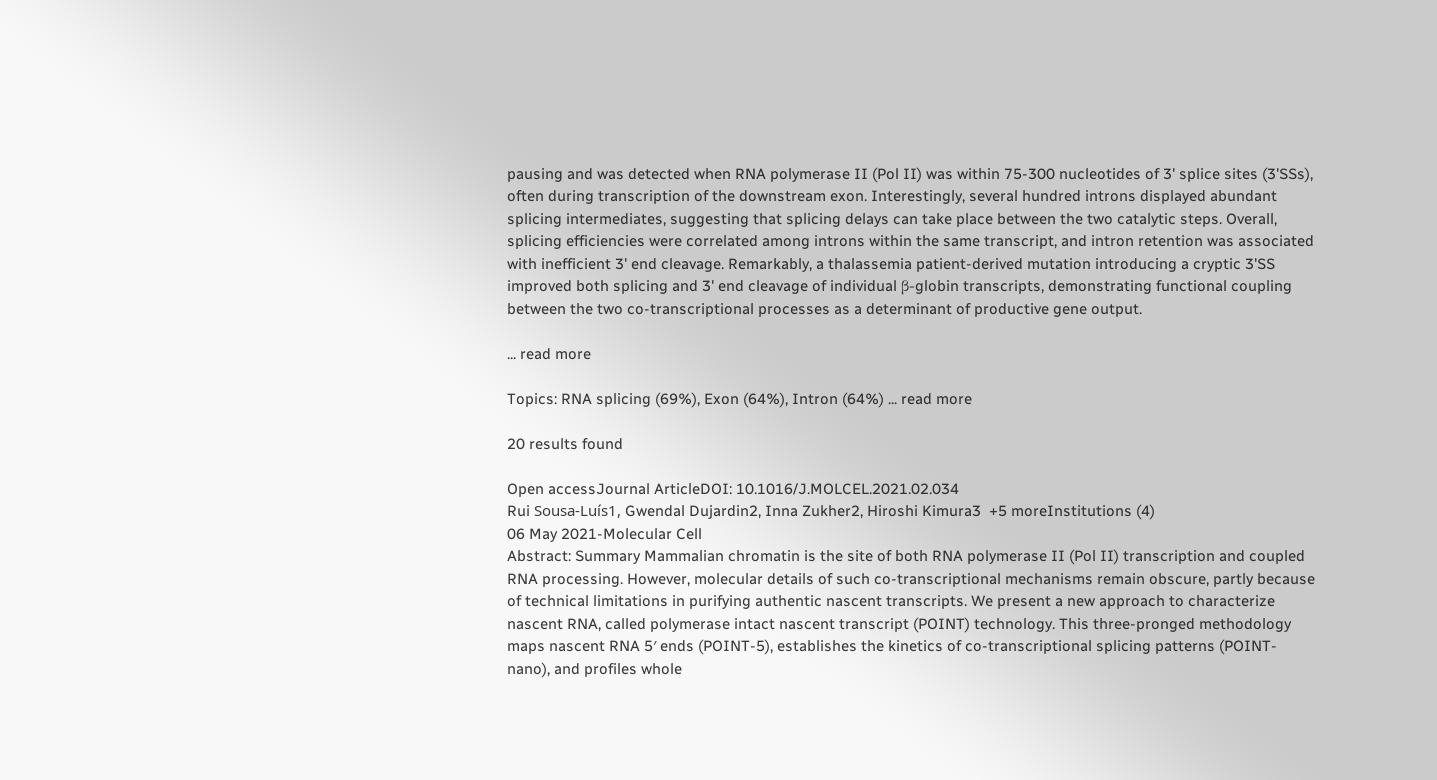pausing and was detected when RNA polymerase II (Pol II) was within 75-300 nucleotides of 3' splice sites (3'SSs), often during transcription of the downstream exon. Interestingly, several hundred introns displayed abundant splicing intermediates, suggesting that splicing delays can take place between the two catalytic steps. Overall, splicing efficiencies were correlated among introns within the same transcript, and intron retention was associated with inefficient 3' end cleavage. Remarkably, a thalassemia patient-derived mutation introducing a cryptic 3'SS improved both splicing and 3' end cleavage of individual β-globin transcripts, demonstrating functional coupling between the two co-transcriptional processes as a determinant of productive gene output.

... read more

Topics: RNA splicing (69%), Exon (64%), Intron (64%) ... read more

20 results found

Open accessJournal ArticleDOI: 10.1016/J.MOLCEL.2021.02.034
Rui Sousa-Luís1, Gwendal Dujardin2, Inna Zukher2, Hiroshi Kimura3  +5 moreInstitutions (4)
06 May 2021-Molecular Cell
Abstract: Summary Mammalian chromatin is the site of both RNA polymerase II (Pol II) transcription and coupled RNA processing. However, molecular details of such co-transcriptional mechanisms remain obscure, partly because of technical limitations in purifying authentic nascent transcripts. We present a new approach to characterize nascent RNA, called polymerase intact nascent transcript (POINT) technology. This three-pronged methodology maps nascent RNA 5′ ends (POINT-5), establishes the kinetics of co-transcriptional splicing patterns (POINT-nano), and profiles whole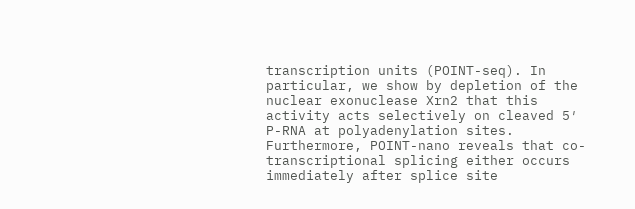transcription units (POINT-seq). In particular, we show by depletion of the nuclear exonuclease Xrn2 that this activity acts selectively on cleaved 5′ P-RNA at polyadenylation sites. Furthermore, POINT-nano reveals that co-transcriptional splicing either occurs immediately after splice site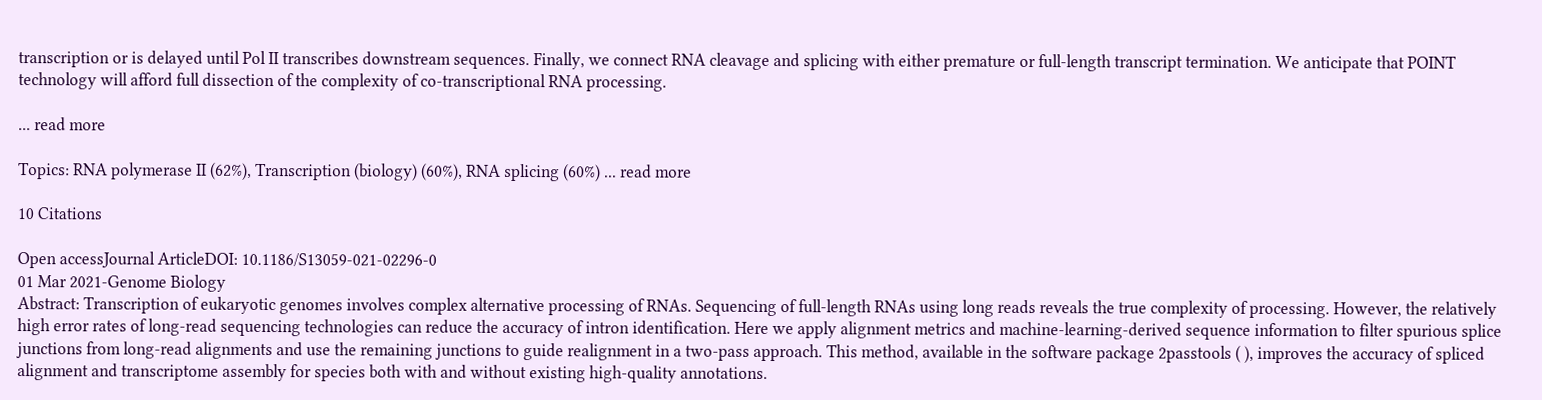transcription or is delayed until Pol II transcribes downstream sequences. Finally, we connect RNA cleavage and splicing with either premature or full-length transcript termination. We anticipate that POINT technology will afford full dissection of the complexity of co-transcriptional RNA processing.

... read more

Topics: RNA polymerase II (62%), Transcription (biology) (60%), RNA splicing (60%) ... read more

10 Citations

Open accessJournal ArticleDOI: 10.1186/S13059-021-02296-0
01 Mar 2021-Genome Biology
Abstract: Transcription of eukaryotic genomes involves complex alternative processing of RNAs. Sequencing of full-length RNAs using long reads reveals the true complexity of processing. However, the relatively high error rates of long-read sequencing technologies can reduce the accuracy of intron identification. Here we apply alignment metrics and machine-learning-derived sequence information to filter spurious splice junctions from long-read alignments and use the remaining junctions to guide realignment in a two-pass approach. This method, available in the software package 2passtools ( ), improves the accuracy of spliced alignment and transcriptome assembly for species both with and without existing high-quality annotations.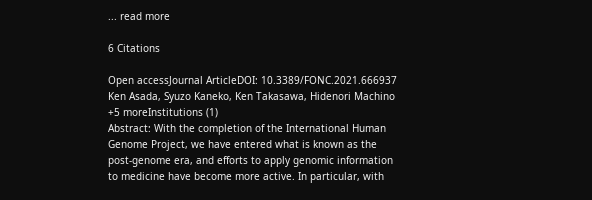... read more

6 Citations

Open accessJournal ArticleDOI: 10.3389/FONC.2021.666937
Ken Asada, Syuzo Kaneko, Ken Takasawa, Hidenori Machino  +5 moreInstitutions (1)
Abstract: With the completion of the International Human Genome Project, we have entered what is known as the post-genome era, and efforts to apply genomic information to medicine have become more active. In particular, with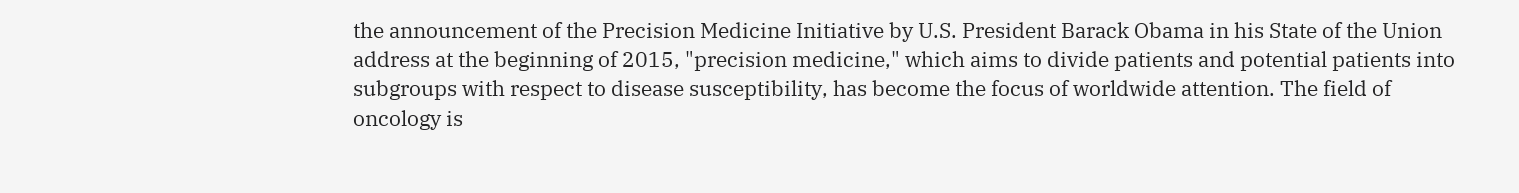the announcement of the Precision Medicine Initiative by U.S. President Barack Obama in his State of the Union address at the beginning of 2015, "precision medicine," which aims to divide patients and potential patients into subgroups with respect to disease susceptibility, has become the focus of worldwide attention. The field of oncology is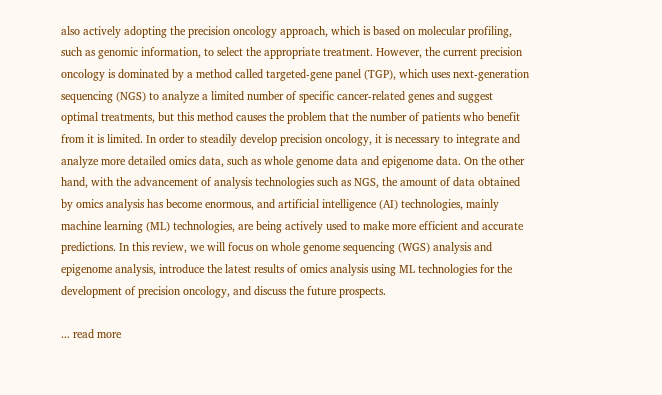also actively adopting the precision oncology approach, which is based on molecular profiling, such as genomic information, to select the appropriate treatment. However, the current precision oncology is dominated by a method called targeted-gene panel (TGP), which uses next-generation sequencing (NGS) to analyze a limited number of specific cancer-related genes and suggest optimal treatments, but this method causes the problem that the number of patients who benefit from it is limited. In order to steadily develop precision oncology, it is necessary to integrate and analyze more detailed omics data, such as whole genome data and epigenome data. On the other hand, with the advancement of analysis technologies such as NGS, the amount of data obtained by omics analysis has become enormous, and artificial intelligence (AI) technologies, mainly machine learning (ML) technologies, are being actively used to make more efficient and accurate predictions. In this review, we will focus on whole genome sequencing (WGS) analysis and epigenome analysis, introduce the latest results of omics analysis using ML technologies for the development of precision oncology, and discuss the future prospects.

... read more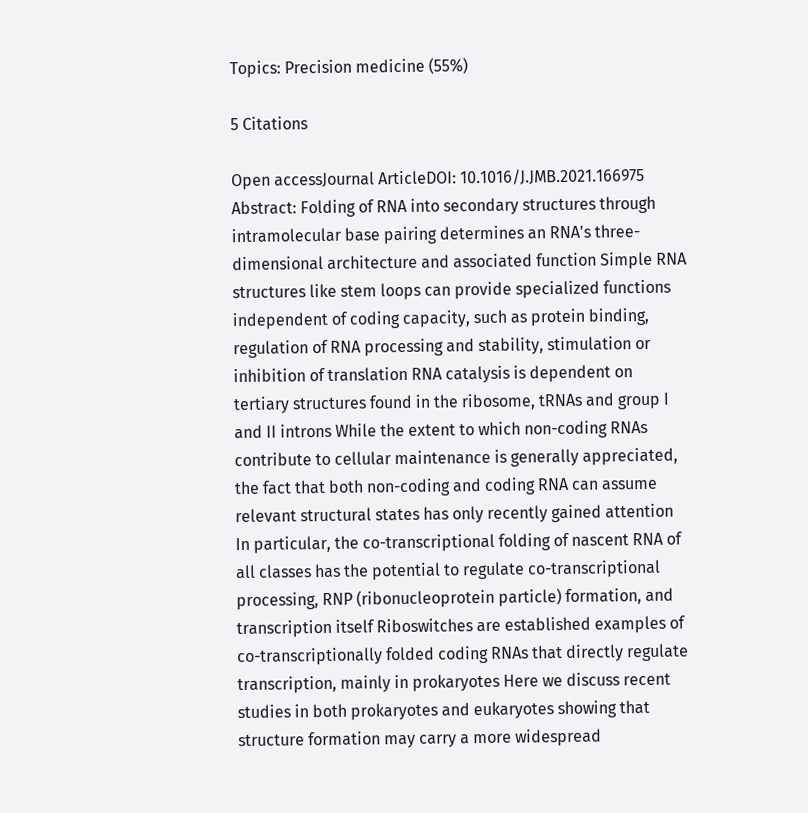Topics: Precision medicine (55%)

5 Citations

Open accessJournal ArticleDOI: 10.1016/J.JMB.2021.166975
Abstract: Folding of RNA into secondary structures through intramolecular base pairing determines an RNA's three-dimensional architecture and associated function Simple RNA structures like stem loops can provide specialized functions independent of coding capacity, such as protein binding, regulation of RNA processing and stability, stimulation or inhibition of translation RNA catalysis is dependent on tertiary structures found in the ribosome, tRNAs and group I and II introns While the extent to which non-coding RNAs contribute to cellular maintenance is generally appreciated, the fact that both non-coding and coding RNA can assume relevant structural states has only recently gained attention In particular, the co-transcriptional folding of nascent RNA of all classes has the potential to regulate co-transcriptional processing, RNP (ribonucleoprotein particle) formation, and transcription itself Riboswitches are established examples of co-transcriptionally folded coding RNAs that directly regulate transcription, mainly in prokaryotes Here we discuss recent studies in both prokaryotes and eukaryotes showing that structure formation may carry a more widespread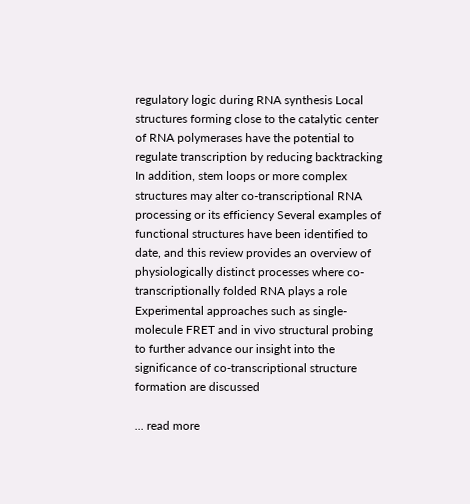regulatory logic during RNA synthesis Local structures forming close to the catalytic center of RNA polymerases have the potential to regulate transcription by reducing backtracking In addition, stem loops or more complex structures may alter co-transcriptional RNA processing or its efficiency Several examples of functional structures have been identified to date, and this review provides an overview of physiologically distinct processes where co-transcriptionally folded RNA plays a role Experimental approaches such as single-molecule FRET and in vivo structural probing to further advance our insight into the significance of co-transcriptional structure formation are discussed

... read more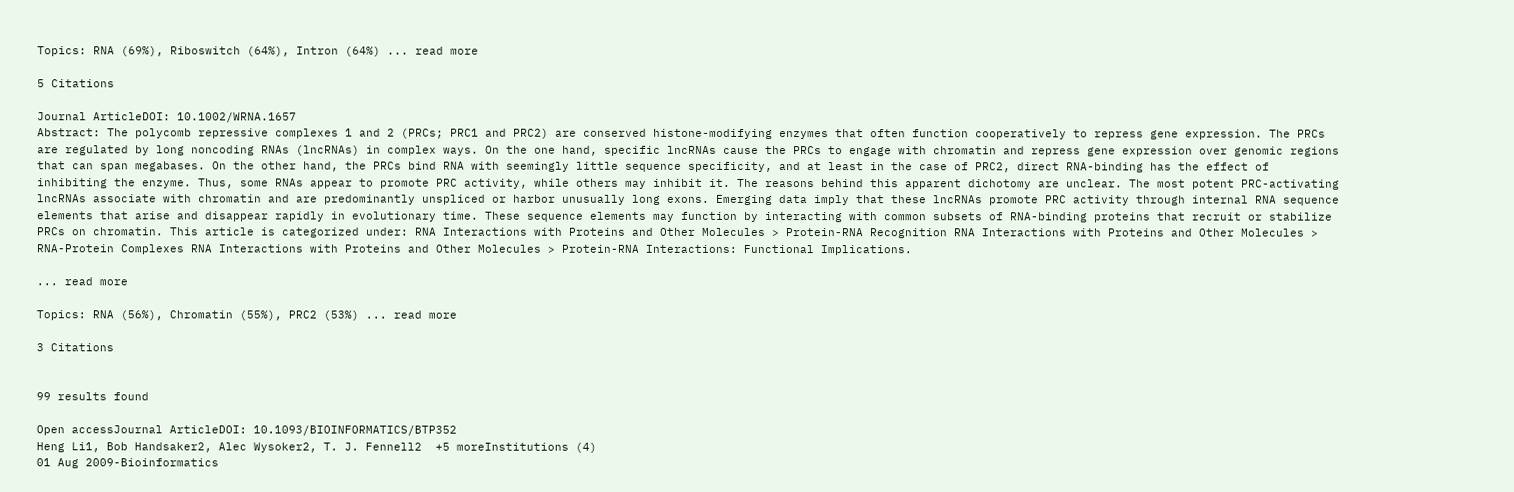Topics: RNA (69%), Riboswitch (64%), Intron (64%) ... read more

5 Citations

Journal ArticleDOI: 10.1002/WRNA.1657
Abstract: The polycomb repressive complexes 1 and 2 (PRCs; PRC1 and PRC2) are conserved histone-modifying enzymes that often function cooperatively to repress gene expression. The PRCs are regulated by long noncoding RNAs (lncRNAs) in complex ways. On the one hand, specific lncRNAs cause the PRCs to engage with chromatin and repress gene expression over genomic regions that can span megabases. On the other hand, the PRCs bind RNA with seemingly little sequence specificity, and at least in the case of PRC2, direct RNA-binding has the effect of inhibiting the enzyme. Thus, some RNAs appear to promote PRC activity, while others may inhibit it. The reasons behind this apparent dichotomy are unclear. The most potent PRC-activating lncRNAs associate with chromatin and are predominantly unspliced or harbor unusually long exons. Emerging data imply that these lncRNAs promote PRC activity through internal RNA sequence elements that arise and disappear rapidly in evolutionary time. These sequence elements may function by interacting with common subsets of RNA-binding proteins that recruit or stabilize PRCs on chromatin. This article is categorized under: RNA Interactions with Proteins and Other Molecules > Protein-RNA Recognition RNA Interactions with Proteins and Other Molecules > RNA-Protein Complexes RNA Interactions with Proteins and Other Molecules > Protein-RNA Interactions: Functional Implications.

... read more

Topics: RNA (56%), Chromatin (55%), PRC2 (53%) ... read more

3 Citations


99 results found

Open accessJournal ArticleDOI: 10.1093/BIOINFORMATICS/BTP352
Heng Li1, Bob Handsaker2, Alec Wysoker2, T. J. Fennell2  +5 moreInstitutions (4)
01 Aug 2009-Bioinformatics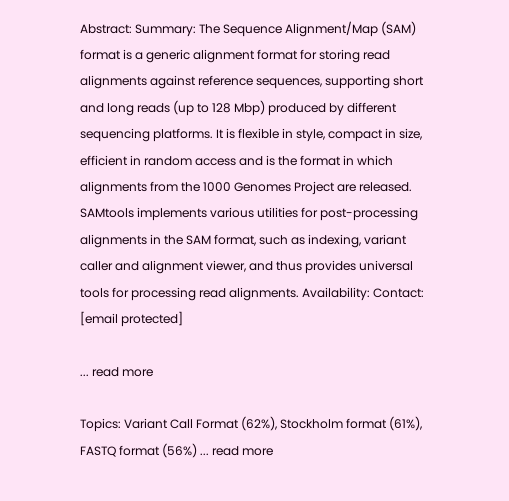Abstract: Summary: The Sequence Alignment/Map (SAM) format is a generic alignment format for storing read alignments against reference sequences, supporting short and long reads (up to 128 Mbp) produced by different sequencing platforms. It is flexible in style, compact in size, efficient in random access and is the format in which alignments from the 1000 Genomes Project are released. SAMtools implements various utilities for post-processing alignments in the SAM format, such as indexing, variant caller and alignment viewer, and thus provides universal tools for processing read alignments. Availability: Contact: [email protected]

... read more

Topics: Variant Call Format (62%), Stockholm format (61%), FASTQ format (56%) ... read more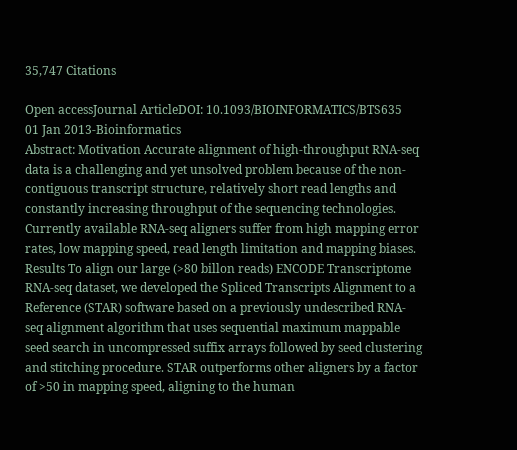35,747 Citations

Open accessJournal ArticleDOI: 10.1093/BIOINFORMATICS/BTS635
01 Jan 2013-Bioinformatics
Abstract: Motivation Accurate alignment of high-throughput RNA-seq data is a challenging and yet unsolved problem because of the non-contiguous transcript structure, relatively short read lengths and constantly increasing throughput of the sequencing technologies. Currently available RNA-seq aligners suffer from high mapping error rates, low mapping speed, read length limitation and mapping biases. Results To align our large (>80 billon reads) ENCODE Transcriptome RNA-seq dataset, we developed the Spliced Transcripts Alignment to a Reference (STAR) software based on a previously undescribed RNA-seq alignment algorithm that uses sequential maximum mappable seed search in uncompressed suffix arrays followed by seed clustering and stitching procedure. STAR outperforms other aligners by a factor of >50 in mapping speed, aligning to the human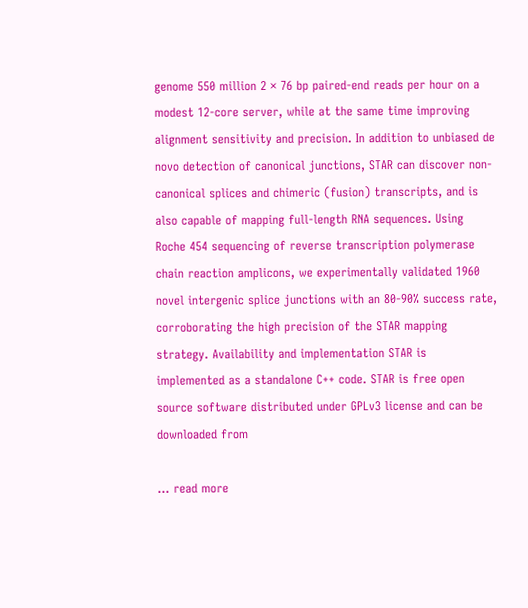genome 550 million 2 × 76 bp paired-end reads per hour on a modest 12-core server, while at the same time improving alignment sensitivity and precision. In addition to unbiased de novo detection of canonical junctions, STAR can discover non-canonical splices and chimeric (fusion) transcripts, and is also capable of mapping full-length RNA sequences. Using Roche 454 sequencing of reverse transcription polymerase chain reaction amplicons, we experimentally validated 1960 novel intergenic splice junctions with an 80-90% success rate, corroborating the high precision of the STAR mapping strategy. Availability and implementation STAR is implemented as a standalone C++ code. STAR is free open source software distributed under GPLv3 license and can be downloaded from

... read more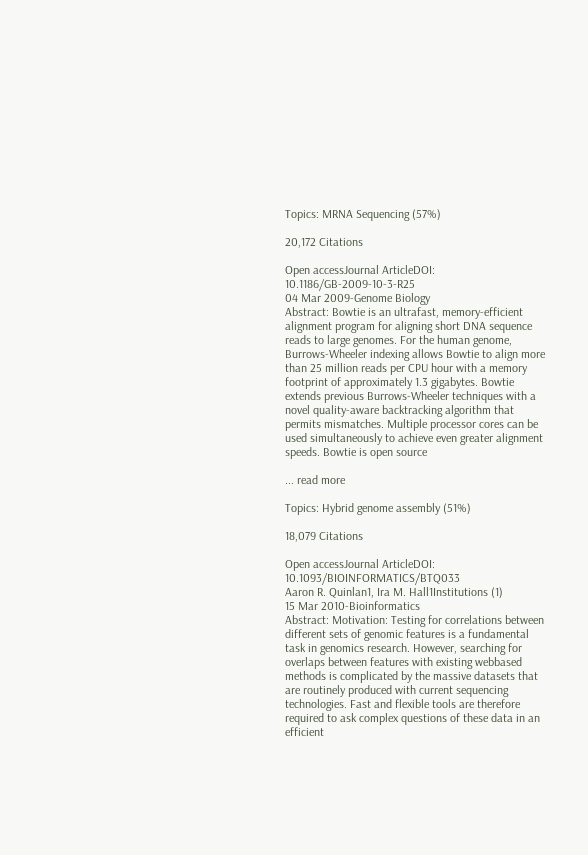Topics: MRNA Sequencing (57%)

20,172 Citations

Open accessJournal ArticleDOI: 10.1186/GB-2009-10-3-R25
04 Mar 2009-Genome Biology
Abstract: Bowtie is an ultrafast, memory-efficient alignment program for aligning short DNA sequence reads to large genomes. For the human genome, Burrows-Wheeler indexing allows Bowtie to align more than 25 million reads per CPU hour with a memory footprint of approximately 1.3 gigabytes. Bowtie extends previous Burrows-Wheeler techniques with a novel quality-aware backtracking algorithm that permits mismatches. Multiple processor cores can be used simultaneously to achieve even greater alignment speeds. Bowtie is open source

... read more

Topics: Hybrid genome assembly (51%)

18,079 Citations

Open accessJournal ArticleDOI: 10.1093/BIOINFORMATICS/BTQ033
Aaron R. Quinlan1, Ira M. Hall1Institutions (1)
15 Mar 2010-Bioinformatics
Abstract: Motivation: Testing for correlations between different sets of genomic features is a fundamental task in genomics research. However, searching for overlaps between features with existing webbased methods is complicated by the massive datasets that are routinely produced with current sequencing technologies. Fast and flexible tools are therefore required to ask complex questions of these data in an efficient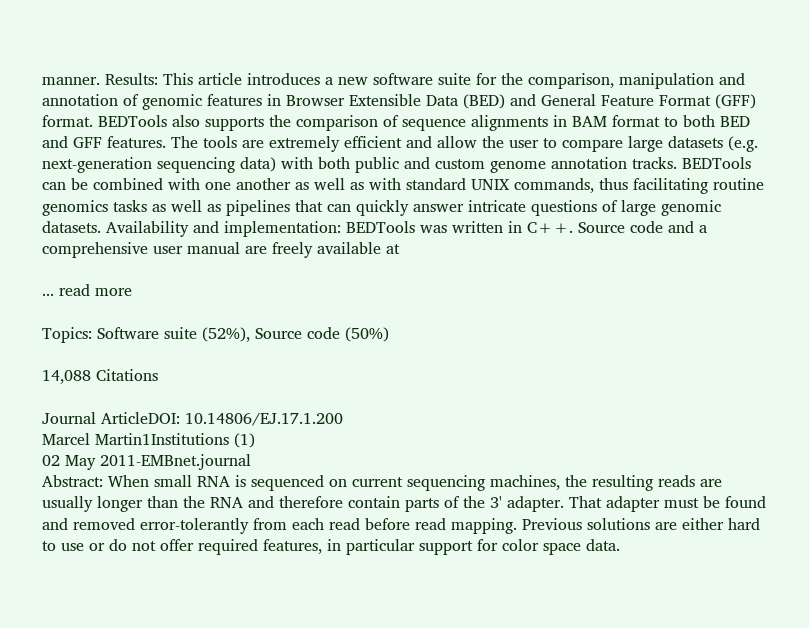manner. Results: This article introduces a new software suite for the comparison, manipulation and annotation of genomic features in Browser Extensible Data (BED) and General Feature Format (GFF) format. BEDTools also supports the comparison of sequence alignments in BAM format to both BED and GFF features. The tools are extremely efficient and allow the user to compare large datasets (e.g. next-generation sequencing data) with both public and custom genome annotation tracks. BEDTools can be combined with one another as well as with standard UNIX commands, thus facilitating routine genomics tasks as well as pipelines that can quickly answer intricate questions of large genomic datasets. Availability and implementation: BEDTools was written in C++. Source code and a comprehensive user manual are freely available at

... read more

Topics: Software suite (52%), Source code (50%)

14,088 Citations

Journal ArticleDOI: 10.14806/EJ.17.1.200
Marcel Martin1Institutions (1)
02 May 2011-EMBnet.journal
Abstract: When small RNA is sequenced on current sequencing machines, the resulting reads are usually longer than the RNA and therefore contain parts of the 3' adapter. That adapter must be found and removed error-tolerantly from each read before read mapping. Previous solutions are either hard to use or do not offer required features, in particular support for color space data.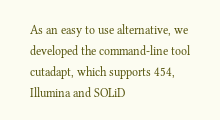As an easy to use alternative, we developed the command-line tool cutadapt, which supports 454, Illumina and SOLiD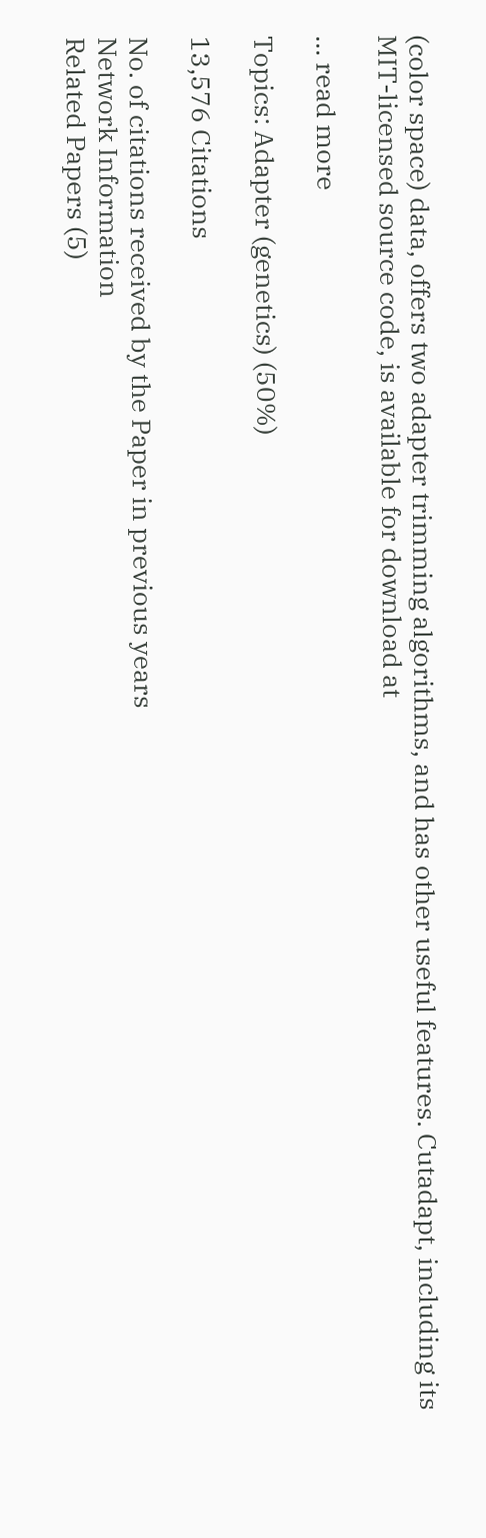(color space) data, offers two adapter trimming algorithms, and has other useful features. Cutadapt, including its MIT-licensed source code, is available for download at

... read more

Topics: Adapter (genetics) (50%)

13,576 Citations

No. of citations received by the Paper in previous years
Network Information
Related Papers (5)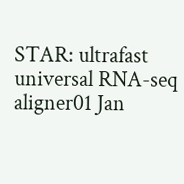STAR: ultrafast universal RNA-seq aligner01 Jan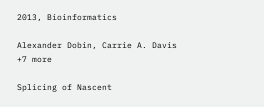2013, Bioinformatics

Alexander Dobin, Carrie A. Davis +7 more

Splicing of Nascent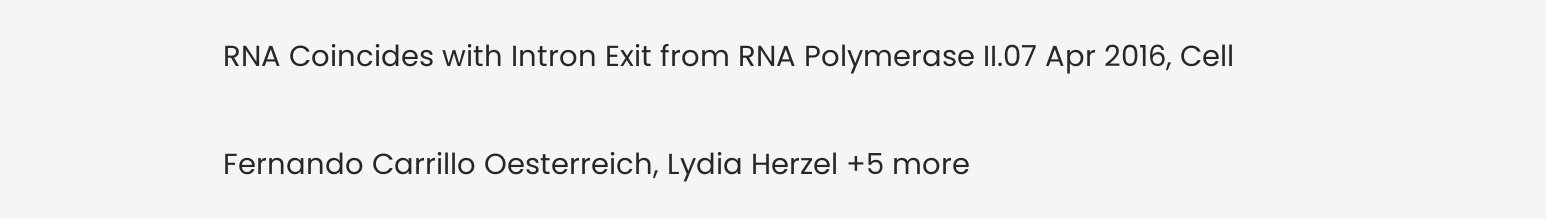RNA Coincides with Intron Exit from RNA Polymerase II.07 Apr 2016, Cell

Fernando Carrillo Oesterreich, Lydia Herzel +5 more